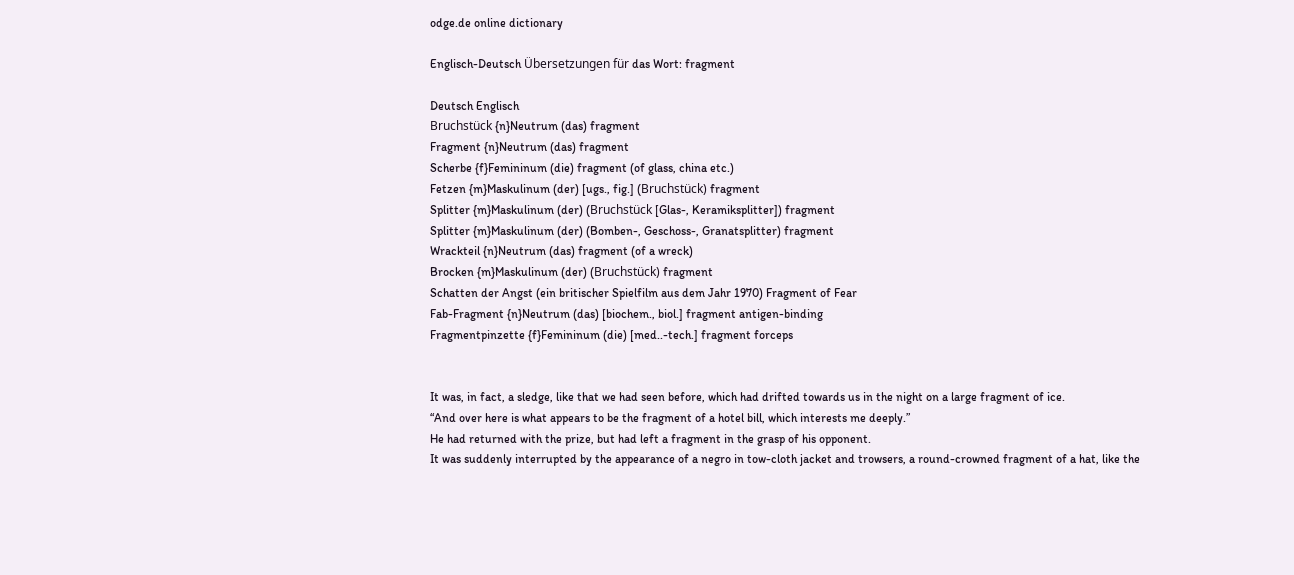odge.de online dictionary

Englisch-Deutsch Übersetzungen für das Wort: fragment

Deutsch Englisch
Bruchstück {n}Neutrum (das) fragment
Fragment {n}Neutrum (das) fragment
Scherbe {f}Femininum (die) fragment (of glass, china etc.)
Fetzen {m}Maskulinum (der) [ugs., fig.] (Bruchstück) fragment
Splitter {m}Maskulinum (der) (Bruchstück [Glas-, Keramiksplitter]) fragment
Splitter {m}Maskulinum (der) (Bomben-, Geschoss-, Granatsplitter) fragment
Wrackteil {n}Neutrum (das) fragment (of a wreck)
Brocken {m}Maskulinum (der) (Bruchstück) fragment
Schatten der Angst (ein britischer Spielfilm aus dem Jahr 1970) Fragment of Fear
Fab-Fragment {n}Neutrum (das) [biochem., biol.] fragment antigen-binding
Fragmentpinzette {f}Femininum (die) [med..-tech.] fragment forceps


It was, in fact, a sledge, like that we had seen before, which had drifted towards us in the night on a large fragment of ice.
“And over here is what appears to be the fragment of a hotel bill, which interests me deeply.”
He had returned with the prize, but had left a fragment in the grasp of his opponent.
It was suddenly interrupted by the appearance of a negro in tow-cloth jacket and trowsers, a round-crowned fragment of a hat, like the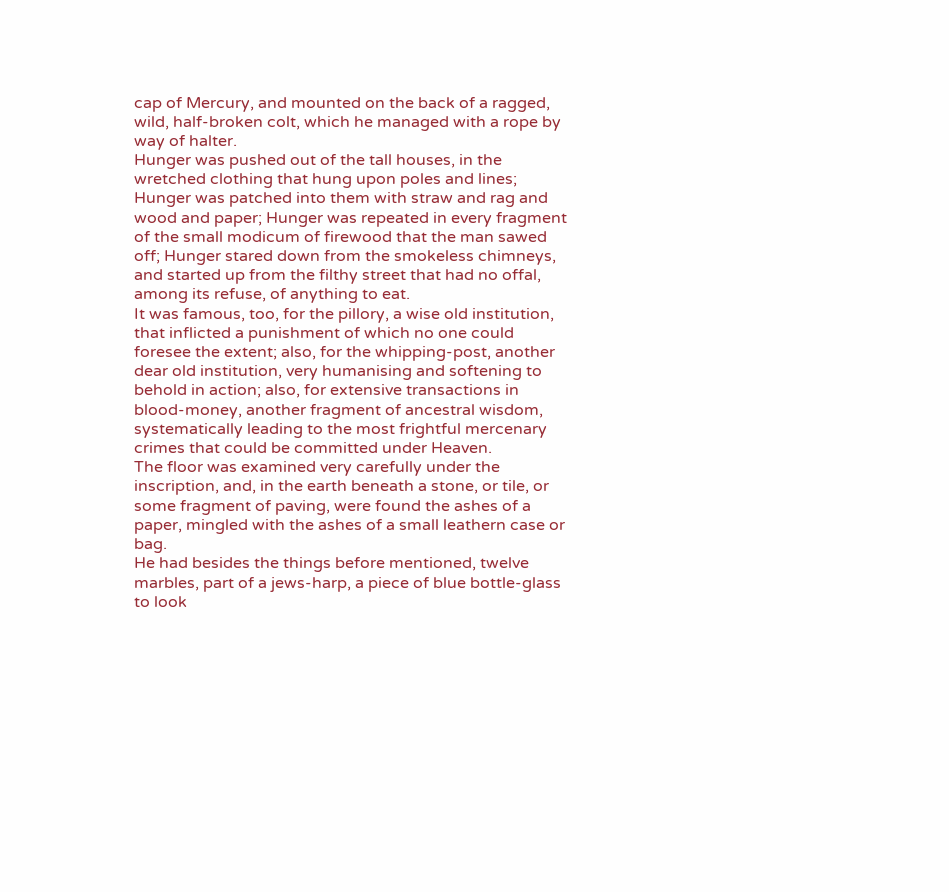cap of Mercury, and mounted on the back of a ragged, wild, half-broken colt, which he managed with a rope by way of halter.
Hunger was pushed out of the tall houses, in the wretched clothing that hung upon poles and lines; Hunger was patched into them with straw and rag and wood and paper; Hunger was repeated in every fragment of the small modicum of firewood that the man sawed off; Hunger stared down from the smokeless chimneys, and started up from the filthy street that had no offal, among its refuse, of anything to eat.
It was famous, too, for the pillory, a wise old institution, that inflicted a punishment of which no one could foresee the extent; also, for the whipping-post, another dear old institution, very humanising and softening to behold in action; also, for extensive transactions in blood-money, another fragment of ancestral wisdom, systematically leading to the most frightful mercenary crimes that could be committed under Heaven.
The floor was examined very carefully under the inscription, and, in the earth beneath a stone, or tile, or some fragment of paving, were found the ashes of a paper, mingled with the ashes of a small leathern case or bag.
He had besides the things before mentioned, twelve marbles, part of a jews-harp, a piece of blue bottle-glass to look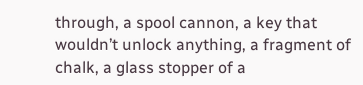through, a spool cannon, a key that wouldn’t unlock anything, a fragment of chalk, a glass stopper of a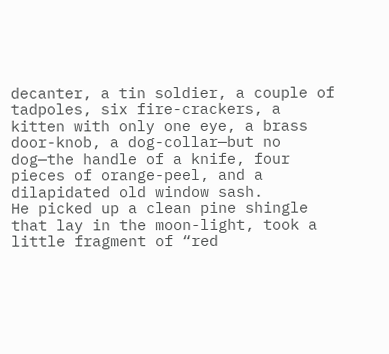decanter, a tin soldier, a couple of tadpoles, six fire-crackers, a kitten with only one eye, a brass door-knob, a dog-collar—but no dog—the handle of a knife, four pieces of orange-peel, and a dilapidated old window sash.
He picked up a clean pine shingle that lay in the moon-light, took a little fragment of “red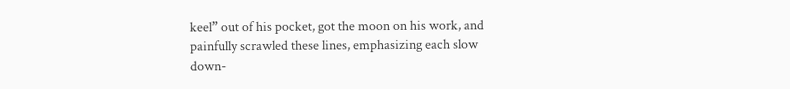keel” out of his pocket, got the moon on his work, and painfully scrawled these lines, emphasizing each slow down-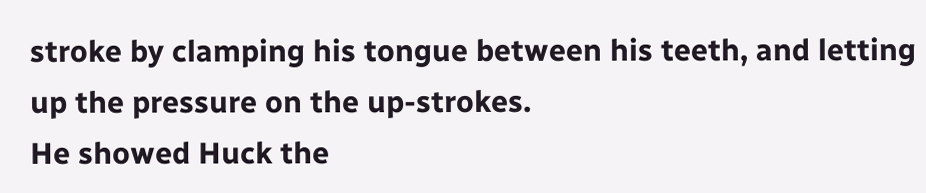stroke by clamping his tongue between his teeth, and letting up the pressure on the up-strokes.
He showed Huck the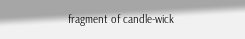fragment of candle-wick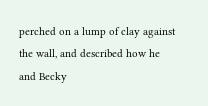perched on a lump of clay against the wall, and described how he and Becky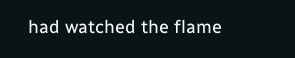had watched the flame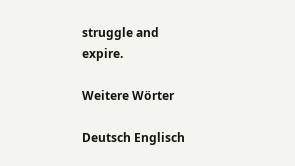struggle and expire.

Weitere Wörter

Deutsch Englisch